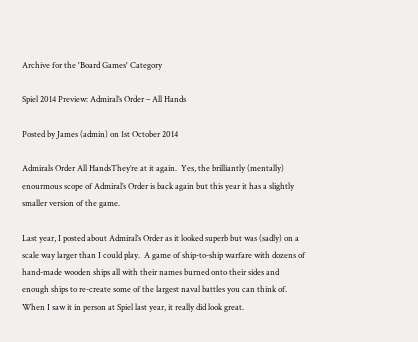Archive for the 'Board Games' Category

Spiel 2014 Preview: Admiral’s Order – All Hands

Posted by James (admin) on 1st October 2014

Admirals Order All HandsThey’re at it again.  Yes, the brilliantly (mentally) enourmous scope of Admiral’s Order is back again but this year it has a slightly smaller version of the game.

Last year, I posted about Admiral’s Order as it looked superb but was (sadly) on a scale way larger than I could play.  A game of ship-to-ship warfare with dozens of hand-made wooden ships all with their names burned onto their sides and enough ships to re-create some of the largest naval battles you can think of.  When I saw it in person at Spiel last year, it really did look great.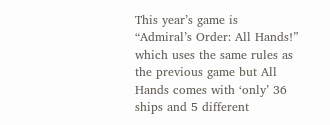This year’s game is “Admiral’s Order: All Hands!” which uses the same rules as the previous game but All Hands comes with ‘only’ 36 ships and 5 different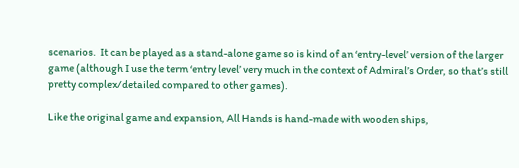scenarios.  It can be played as a stand-alone game so is kind of an ‘entry-level’ version of the larger game (although I use the term ‘entry level’ very much in the context of Admiral’s Order, so that’s still pretty complex/detailed compared to other games).

Like the original game and expansion, All Hands is hand-made with wooden ships,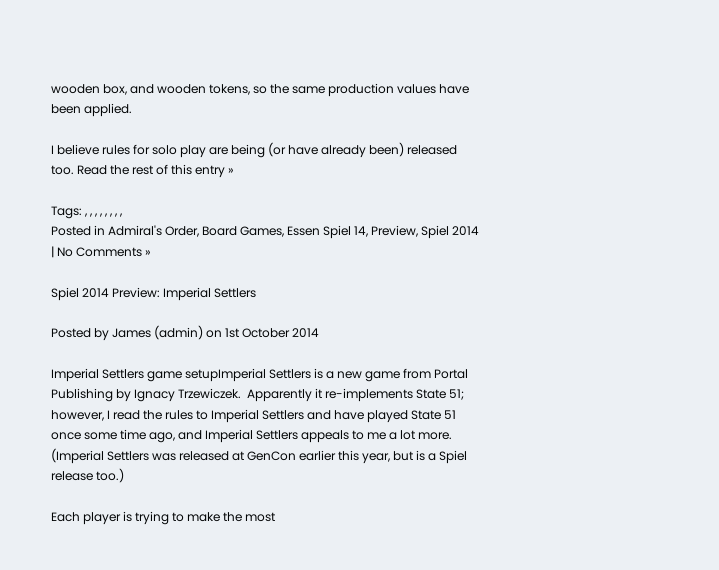wooden box, and wooden tokens, so the same production values have been applied.

I believe rules for solo play are being (or have already been) released too. Read the rest of this entry »

Tags: , , , , , , , ,
Posted in Admiral's Order, Board Games, Essen Spiel 14, Preview, Spiel 2014 | No Comments »

Spiel 2014 Preview: Imperial Settlers

Posted by James (admin) on 1st October 2014

Imperial Settlers game setupImperial Settlers is a new game from Portal Publishing by Ignacy Trzewiczek.  Apparently it re-implements State 51; however, I read the rules to Imperial Settlers and have played State 51 once some time ago, and Imperial Settlers appeals to me a lot more.  (Imperial Settlers was released at GenCon earlier this year, but is a Spiel release too.)

Each player is trying to make the most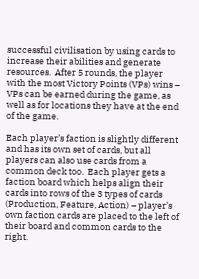successful civilisation by using cards to increase their abilities and generate resources.  After 5 rounds, the player with the most Victory Points (VPs) wins – VPs can be earned during the game, as well as for locations they have at the end of the game.

Each player’s faction is slightly different and has its own set of cards, but all players can also use cards from a common deck too.  Each player gets a faction board which helps align their cards into rows of the 3 types of cards (Production, Feature, Action) – player’s own faction cards are placed to the left of their board and common cards to the right.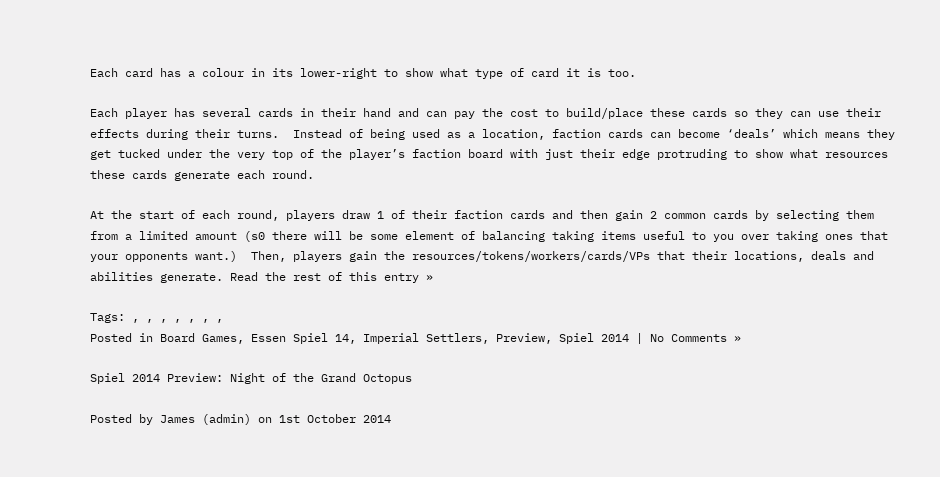Each card has a colour in its lower-right to show what type of card it is too.

Each player has several cards in their hand and can pay the cost to build/place these cards so they can use their effects during their turns.  Instead of being used as a location, faction cards can become ‘deals’ which means they get tucked under the very top of the player’s faction board with just their edge protruding to show what resources these cards generate each round.

At the start of each round, players draw 1 of their faction cards and then gain 2 common cards by selecting them from a limited amount (s0 there will be some element of balancing taking items useful to you over taking ones that your opponents want.)  Then, players gain the resources/tokens/workers/cards/VPs that their locations, deals and abilities generate. Read the rest of this entry »

Tags: , , , , , , ,
Posted in Board Games, Essen Spiel 14, Imperial Settlers, Preview, Spiel 2014 | No Comments »

Spiel 2014 Preview: Night of the Grand Octopus

Posted by James (admin) on 1st October 2014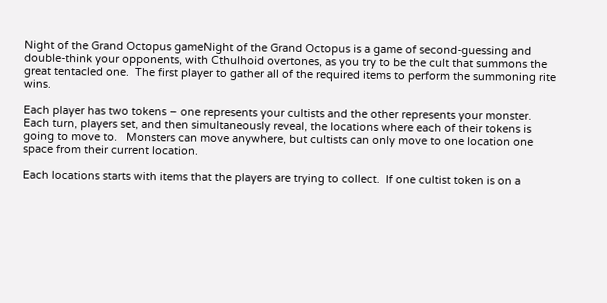Night of the Grand Octopus gameNight of the Grand Octopus is a game of second-guessing and double-think your opponents, with Cthulhoid overtones, as you try to be the cult that summons the great tentacled one.  The first player to gather all of the required items to perform the summoning rite wins.

Each player has two tokens – one represents your cultists and the other represents your monster.  Each turn, players set, and then simultaneously reveal, the locations where each of their tokens is going to move to.   Monsters can move anywhere, but cultists can only move to one location one space from their current location.

Each locations starts with items that the players are trying to collect.  If one cultist token is on a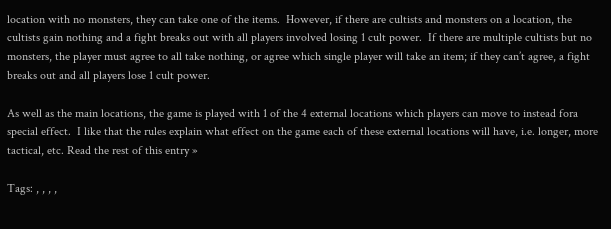location with no monsters, they can take one of the items.  However, if there are cultists and monsters on a location, the cultists gain nothing and a fight breaks out with all players involved losing 1 cult power.  If there are multiple cultists but no monsters, the player must agree to all take nothing, or agree which single player will take an item; if they can’t agree, a fight breaks out and all players lose 1 cult power.

As well as the main locations, the game is played with 1 of the 4 external locations which players can move to instead fora special effect.  I like that the rules explain what effect on the game each of these external locations will have, i.e. longer, more tactical, etc. Read the rest of this entry »

Tags: , , , ,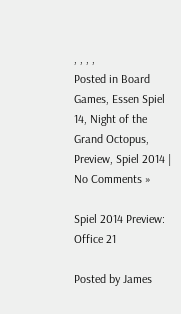, , , ,
Posted in Board Games, Essen Spiel 14, Night of the Grand Octopus, Preview, Spiel 2014 | No Comments »

Spiel 2014 Preview: Office 21

Posted by James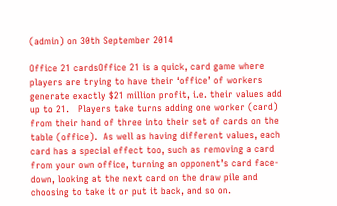(admin) on 30th September 2014

Office 21 cardsOffice 21 is a quick, card game where players are trying to have their ‘office’ of workers generate exactly $21 million profit, i.e. their values add up to 21.   Players take turns adding one worker (card) from their hand of three into their set of cards on the table (office).  As well as having different values, each card has a special effect too, such as removing a card from your own office, turning an opponent’s card face-down, looking at the next card on the draw pile and choosing to take it or put it back, and so on.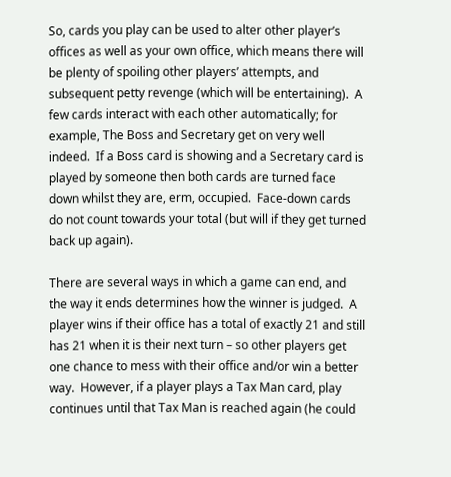So, cards you play can be used to alter other player’s offices as well as your own office, which means there will be plenty of spoiling other players’ attempts, and subsequent petty revenge (which will be entertaining).  A few cards interact with each other automatically; for example, The Boss and Secretary get on very well indeed.  If a Boss card is showing and a Secretary card is played by someone then both cards are turned face down whilst they are, erm, occupied.  Face-down cards do not count towards your total (but will if they get turned back up again).

There are several ways in which a game can end, and the way it ends determines how the winner is judged.  A player wins if their office has a total of exactly 21 and still has 21 when it is their next turn – so other players get one chance to mess with their office and/or win a better way.  However, if a player plays a Tax Man card, play continues until that Tax Man is reached again (he could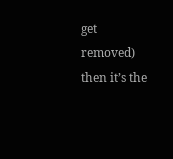get removed) then it’s the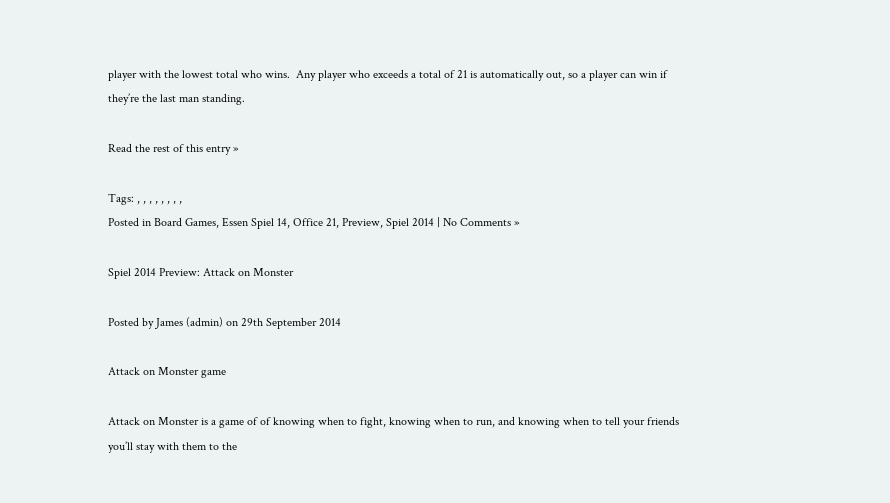player with the lowest total who wins.  Any player who exceeds a total of 21 is automatically out, so a player can win if they’re the last man standing.

Read the rest of this entry »

Tags: , , , , , , , ,
Posted in Board Games, Essen Spiel 14, Office 21, Preview, Spiel 2014 | No Comments »

Spiel 2014 Preview: Attack on Monster

Posted by James (admin) on 29th September 2014

Attack on Monster game

Attack on Monster is a game of of knowing when to fight, knowing when to run, and knowing when to tell your friends you’ll stay with them to the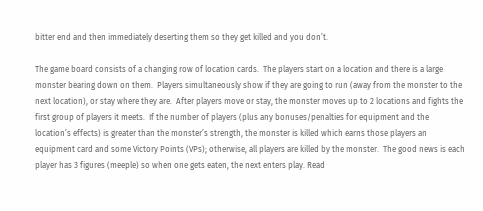bitter end and then immediately deserting them so they get killed and you don’t.

The game board consists of a changing row of location cards.  The players start on a location and there is a large monster bearing down on them.  Players simultaneously show if they are going to run (away from the monster to the next location), or stay where they are.  After players move or stay, the monster moves up to 2 locations and fights the first group of players it meets.  If the number of players (plus any bonuses/penalties for equipment and the location’s effects) is greater than the monster’s strength, the monster is killed which earns those players an equipment card and some Victory Points (VPs); otherwise, all players are killed by the monster.  The good news is each player has 3 figures (meeple) so when one gets eaten, the next enters play. Read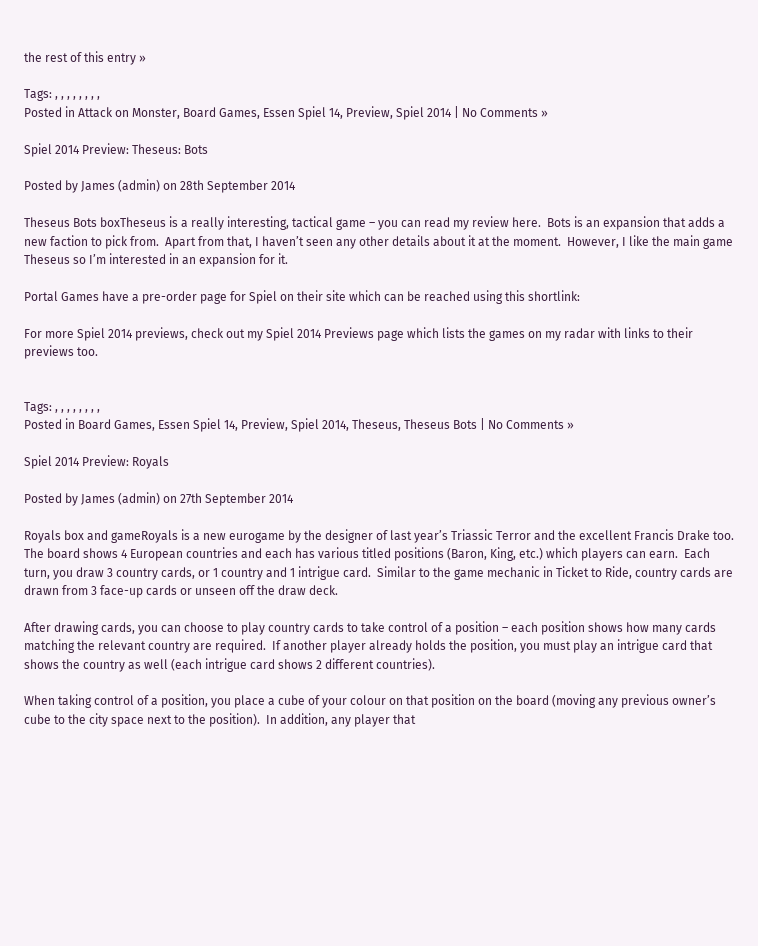the rest of this entry »

Tags: , , , , , , , ,
Posted in Attack on Monster, Board Games, Essen Spiel 14, Preview, Spiel 2014 | No Comments »

Spiel 2014 Preview: Theseus: Bots

Posted by James (admin) on 28th September 2014

Theseus Bots boxTheseus is a really interesting, tactical game – you can read my review here.  Bots is an expansion that adds a new faction to pick from.  Apart from that, I haven’t seen any other details about it at the moment.  However, I like the main game Theseus so I’m interested in an expansion for it.

Portal Games have a pre-order page for Spiel on their site which can be reached using this shortlink:

For more Spiel 2014 previews, check out my Spiel 2014 Previews page which lists the games on my radar with links to their previews too.


Tags: , , , , , , , ,
Posted in Board Games, Essen Spiel 14, Preview, Spiel 2014, Theseus, Theseus Bots | No Comments »

Spiel 2014 Preview: Royals

Posted by James (admin) on 27th September 2014

Royals box and gameRoyals is a new eurogame by the designer of last year’s Triassic Terror and the excellent Francis Drake too.  The board shows 4 European countries and each has various titled positions (Baron, King, etc.) which players can earn.  Each turn, you draw 3 country cards, or 1 country and 1 intrigue card.  Similar to the game mechanic in Ticket to Ride, country cards are drawn from 3 face-up cards or unseen off the draw deck.

After drawing cards, you can choose to play country cards to take control of a position – each position shows how many cards matching the relevant country are required.  If another player already holds the position, you must play an intrigue card that shows the country as well (each intrigue card shows 2 different countries).

When taking control of a position, you place a cube of your colour on that position on the board (moving any previous owner’s cube to the city space next to the position).  In addition, any player that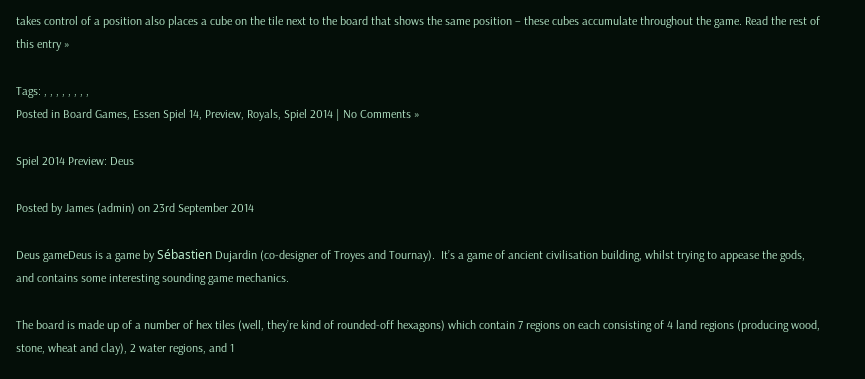takes control of a position also places a cube on the tile next to the board that shows the same position – these cubes accumulate throughout the game. Read the rest of this entry »

Tags: , , , , , , , ,
Posted in Board Games, Essen Spiel 14, Preview, Royals, Spiel 2014 | No Comments »

Spiel 2014 Preview: Deus

Posted by James (admin) on 23rd September 2014

Deus gameDeus is a game by Sébastien Dujardin (co-designer of Troyes and Tournay).  It’s a game of ancient civilisation building, whilst trying to appease the gods, and contains some interesting sounding game mechanics.

The board is made up of a number of hex tiles (well, they’re kind of rounded-off hexagons) which contain 7 regions on each consisting of 4 land regions (producing wood, stone, wheat and clay), 2 water regions, and 1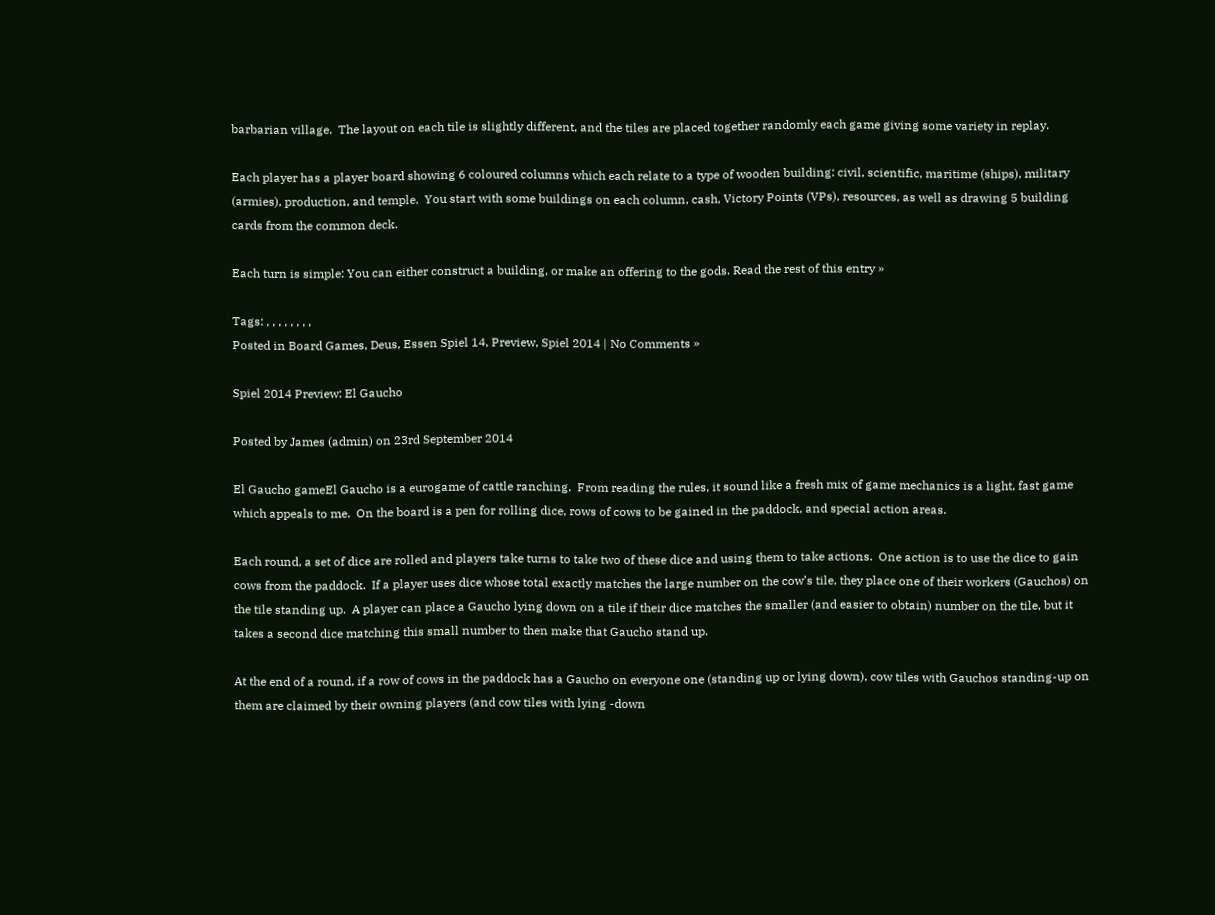barbarian village.  The layout on each tile is slightly different, and the tiles are placed together randomly each game giving some variety in replay.

Each player has a player board showing 6 coloured columns which each relate to a type of wooden building: civil, scientific, maritime (ships), military (armies), production, and temple.  You start with some buildings on each column, cash, Victory Points (VPs), resources, as well as drawing 5 building cards from the common deck.

Each turn is simple: You can either construct a building, or make an offering to the gods. Read the rest of this entry »

Tags: , , , , , , , ,
Posted in Board Games, Deus, Essen Spiel 14, Preview, Spiel 2014 | No Comments »

Spiel 2014 Preview: El Gaucho

Posted by James (admin) on 23rd September 2014

El Gaucho gameEl Gaucho is a eurogame of cattle ranching.  From reading the rules, it sound like a fresh mix of game mechanics is a light, fast game which appeals to me.  On the board is a pen for rolling dice, rows of cows to be gained in the paddock, and special action areas.

Each round, a set of dice are rolled and players take turns to take two of these dice and using them to take actions.  One action is to use the dice to gain cows from the paddock.  If a player uses dice whose total exactly matches the large number on the cow’s tile, they place one of their workers (Gauchos) on the tile standing up.  A player can place a Gaucho lying down on a tile if their dice matches the smaller (and easier to obtain) number on the tile, but it takes a second dice matching this small number to then make that Gaucho stand up.

At the end of a round, if a row of cows in the paddock has a Gaucho on everyone one (standing up or lying down), cow tiles with Gauchos standing-up on them are claimed by their owning players (and cow tiles with lying -down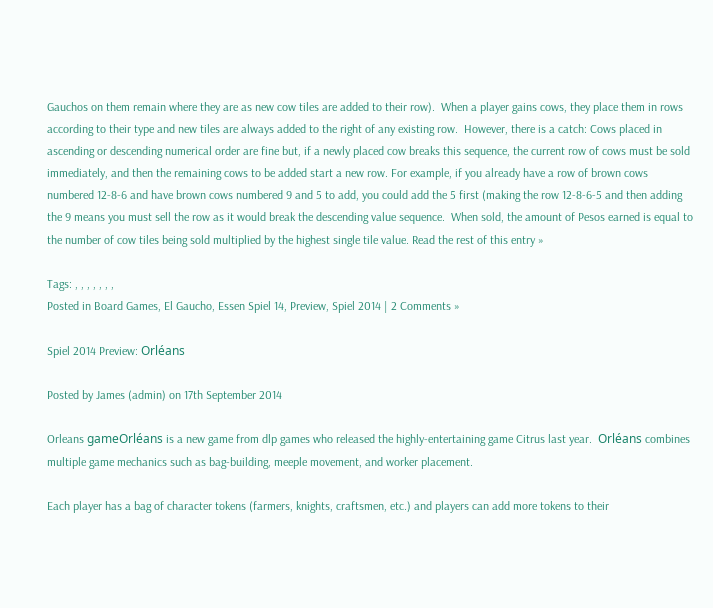Gauchos on them remain where they are as new cow tiles are added to their row).  When a player gains cows, they place them in rows according to their type and new tiles are always added to the right of any existing row.  However, there is a catch: Cows placed in ascending or descending numerical order are fine but, if a newly placed cow breaks this sequence, the current row of cows must be sold immediately, and then the remaining cows to be added start a new row. For example, if you already have a row of brown cows numbered 12-8-6 and have brown cows numbered 9 and 5 to add, you could add the 5 first (making the row 12-8-6-5 and then adding the 9 means you must sell the row as it would break the descending value sequence.  When sold, the amount of Pesos earned is equal to the number of cow tiles being sold multiplied by the highest single tile value. Read the rest of this entry »

Tags: , , , , , , ,
Posted in Board Games, El Gaucho, Essen Spiel 14, Preview, Spiel 2014 | 2 Comments »

Spiel 2014 Preview: Orléans

Posted by James (admin) on 17th September 2014

Orleans gameOrléans is a new game from dlp games who released the highly-entertaining game Citrus last year.  Orléans combines multiple game mechanics such as bag-building, meeple movement, and worker placement.

Each player has a bag of character tokens (farmers, knights, craftsmen, etc.) and players can add more tokens to their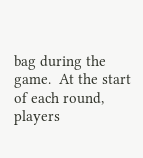bag during the game.  At the start of each round, players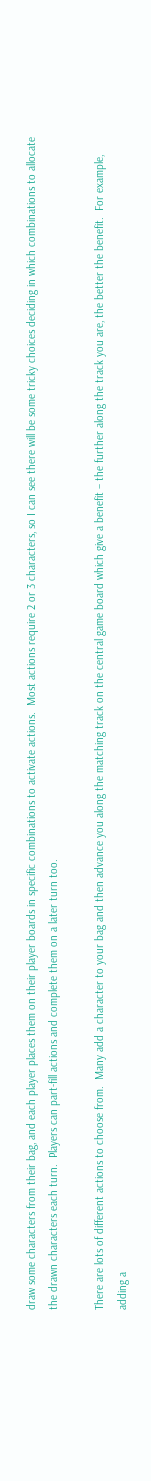draw some characters from their bag, and each player places them on their player boards in specific combinations to activate actions.  Most actions require 2 or 3 characters, so I can see there will be some tricky choices deciding in which combinations to allocate the drawn characters each turn.  Players can part-fill actions and complete them on a later turn too.

There are lots of different actions to choose from.  Many add a character to your bag and then advance you along the matching track on the central game board which give a benefit – the further along the track you are, the better the benefit.  For example, adding a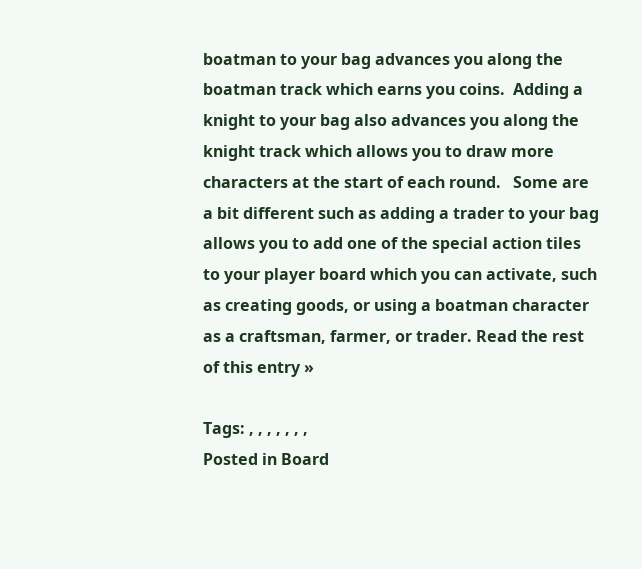boatman to your bag advances you along the boatman track which earns you coins.  Adding a knight to your bag also advances you along the knight track which allows you to draw more characters at the start of each round.   Some are a bit different such as adding a trader to your bag allows you to add one of the special action tiles to your player board which you can activate, such as creating goods, or using a boatman character as a craftsman, farmer, or trader. Read the rest of this entry »

Tags: , , , , , , ,
Posted in Board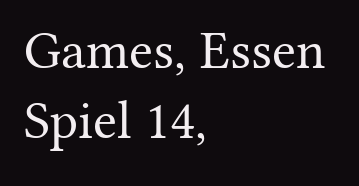Games, Essen Spiel 14,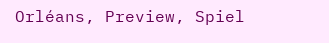Orléans, Preview, Spiel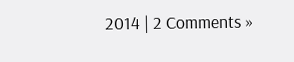2014 | 2 Comments »